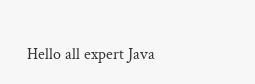Hello all expert Java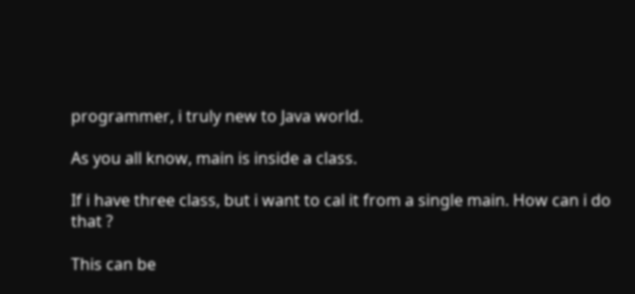programmer, i truly new to Java world.

As you all know, main is inside a class.

If i have three class, but i want to cal it from a single main. How can i do that ?

This can be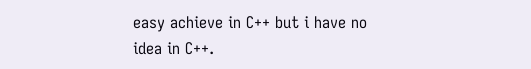easy achieve in C++ but i have no idea in C++.